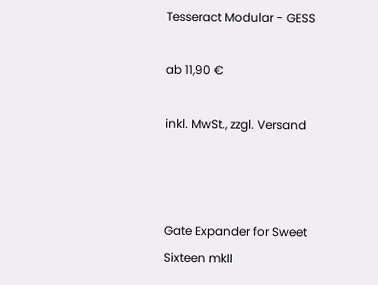Tesseract Modular - GESS

ab 11,90 €

inkl. MwSt., zzgl. Versand



Gate Expander for Sweet Sixteen mkII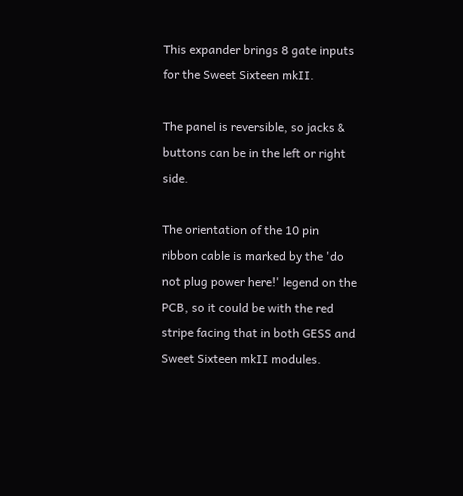This expander brings 8 gate inputs for the Sweet Sixteen mkII.

The panel is reversible, so jacks & buttons can be in the left or right side.

The orientation of the 10 pin ribbon cable is marked by the 'do not plug power here!' legend on the PCB, so it could be with the red stripe facing that in both GESS and Sweet Sixteen mkII modules.